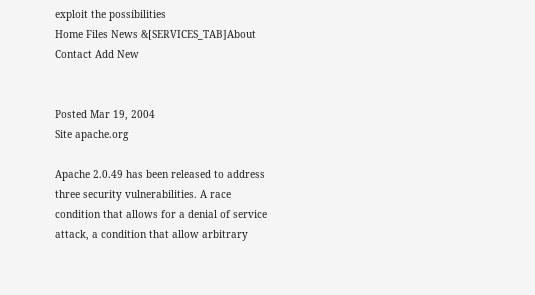exploit the possibilities
Home Files News &[SERVICES_TAB]About Contact Add New


Posted Mar 19, 2004
Site apache.org

Apache 2.0.49 has been released to address three security vulnerabilities. A race condition that allows for a denial of service attack, a condition that allow arbitrary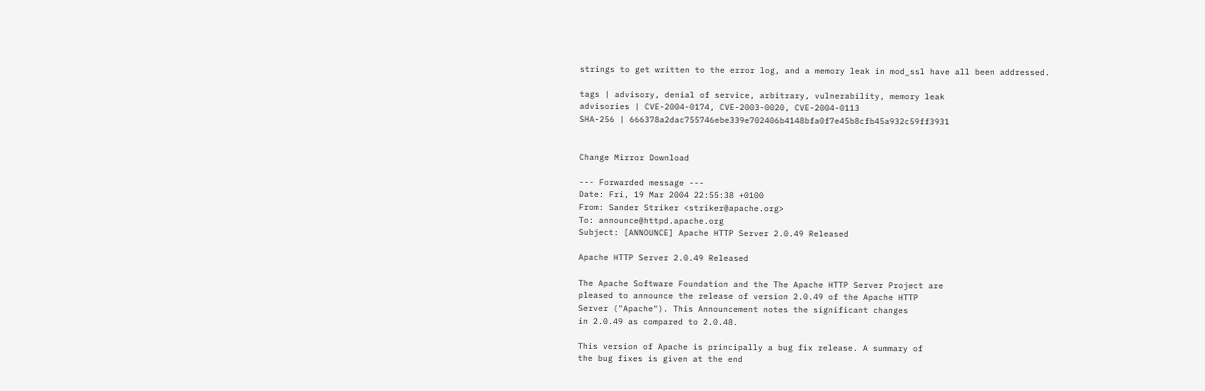strings to get written to the error log, and a memory leak in mod_ssl have all been addressed.

tags | advisory, denial of service, arbitrary, vulnerability, memory leak
advisories | CVE-2004-0174, CVE-2003-0020, CVE-2004-0113
SHA-256 | 666378a2dac755746ebe339e702406b4148bfa0f7e45b8cfb45a932c59ff3931


Change Mirror Download

--- Forwarded message ---
Date: Fri, 19 Mar 2004 22:55:38 +0100
From: Sander Striker <striker@apache.org>
To: announce@httpd.apache.org
Subject: [ANNOUNCE] Apache HTTP Server 2.0.49 Released

Apache HTTP Server 2.0.49 Released

The Apache Software Foundation and the The Apache HTTP Server Project are
pleased to announce the release of version 2.0.49 of the Apache HTTP
Server ("Apache"). This Announcement notes the significant changes
in 2.0.49 as compared to 2.0.48.

This version of Apache is principally a bug fix release. A summary of
the bug fixes is given at the end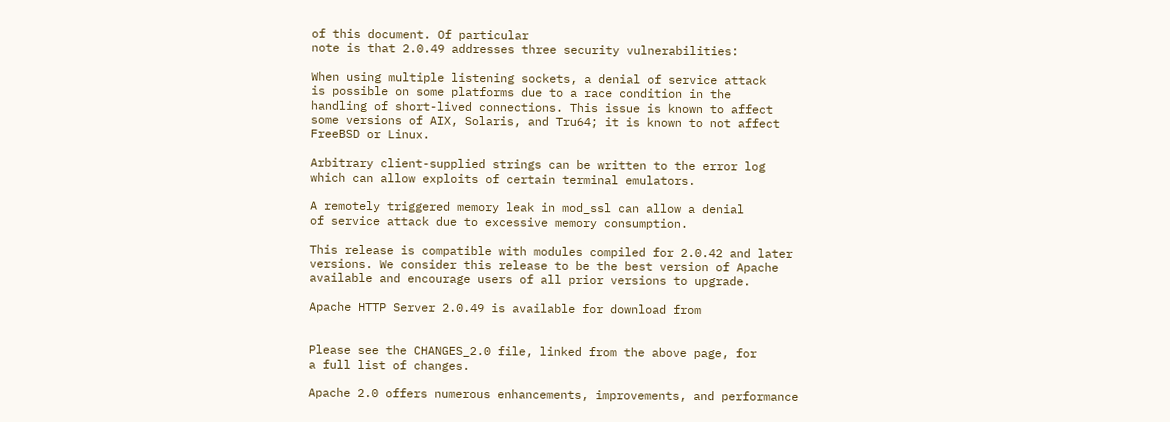of this document. Of particular
note is that 2.0.49 addresses three security vulnerabilities:

When using multiple listening sockets, a denial of service attack
is possible on some platforms due to a race condition in the
handling of short-lived connections. This issue is known to affect
some versions of AIX, Solaris, and Tru64; it is known to not affect
FreeBSD or Linux.

Arbitrary client-supplied strings can be written to the error log
which can allow exploits of certain terminal emulators.

A remotely triggered memory leak in mod_ssl can allow a denial
of service attack due to excessive memory consumption.

This release is compatible with modules compiled for 2.0.42 and later
versions. We consider this release to be the best version of Apache
available and encourage users of all prior versions to upgrade.

Apache HTTP Server 2.0.49 is available for download from


Please see the CHANGES_2.0 file, linked from the above page, for
a full list of changes.

Apache 2.0 offers numerous enhancements, improvements, and performance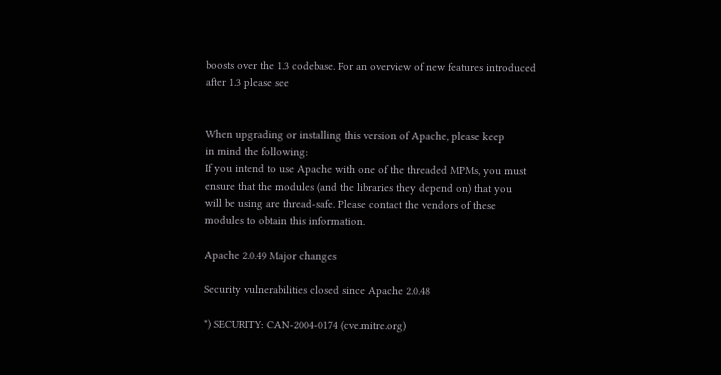boosts over the 1.3 codebase. For an overview of new features introduced
after 1.3 please see


When upgrading or installing this version of Apache, please keep
in mind the following:
If you intend to use Apache with one of the threaded MPMs, you must
ensure that the modules (and the libraries they depend on) that you
will be using are thread-safe. Please contact the vendors of these
modules to obtain this information.

Apache 2.0.49 Major changes

Security vulnerabilities closed since Apache 2.0.48

*) SECURITY: CAN-2004-0174 (cve.mitre.org)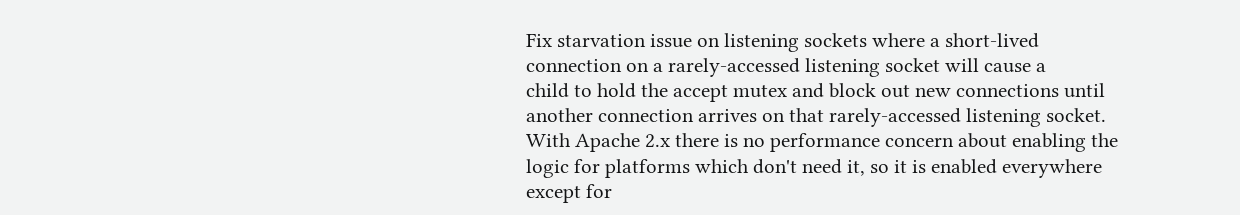Fix starvation issue on listening sockets where a short-lived
connection on a rarely-accessed listening socket will cause a
child to hold the accept mutex and block out new connections until
another connection arrives on that rarely-accessed listening socket.
With Apache 2.x there is no performance concern about enabling the
logic for platforms which don't need it, so it is enabled everywhere
except for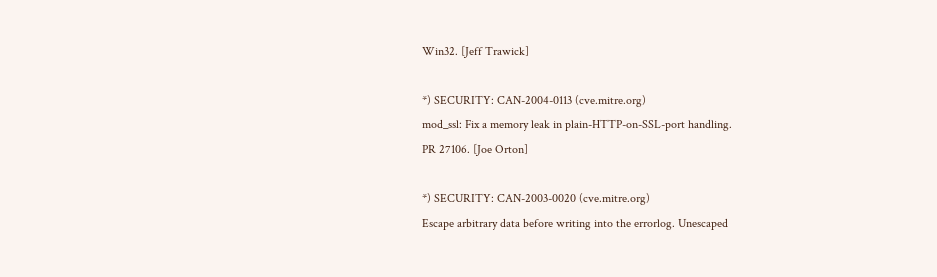Win32. [Jeff Trawick]

*) SECURITY: CAN-2004-0113 (cve.mitre.org)
mod_ssl: Fix a memory leak in plain-HTTP-on-SSL-port handling.
PR 27106. [Joe Orton]

*) SECURITY: CAN-2003-0020 (cve.mitre.org)
Escape arbitrary data before writing into the errorlog. Unescaped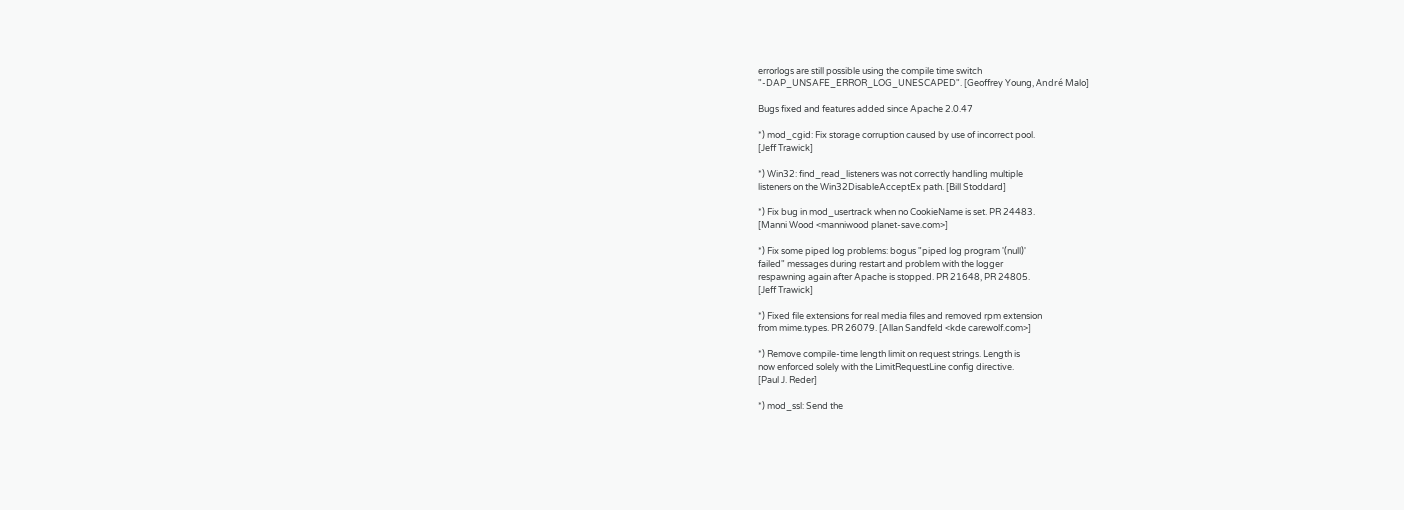errorlogs are still possible using the compile time switch
"-DAP_UNSAFE_ERROR_LOG_UNESCAPED". [Geoffrey Young, André Malo]

Bugs fixed and features added since Apache 2.0.47

*) mod_cgid: Fix storage corruption caused by use of incorrect pool.
[Jeff Trawick]

*) Win32: find_read_listeners was not correctly handling multiple
listeners on the Win32DisableAcceptEx path. [Bill Stoddard]

*) Fix bug in mod_usertrack when no CookieName is set. PR 24483.
[Manni Wood <manniwood planet-save.com>]

*) Fix some piped log problems: bogus "piped log program '(null)'
failed" messages during restart and problem with the logger
respawning again after Apache is stopped. PR 21648, PR 24805.
[Jeff Trawick]

*) Fixed file extensions for real media files and removed rpm extension
from mime.types. PR 26079. [Allan Sandfeld <kde carewolf.com>]

*) Remove compile-time length limit on request strings. Length is
now enforced solely with the LimitRequestLine config directive.
[Paul J. Reder]

*) mod_ssl: Send the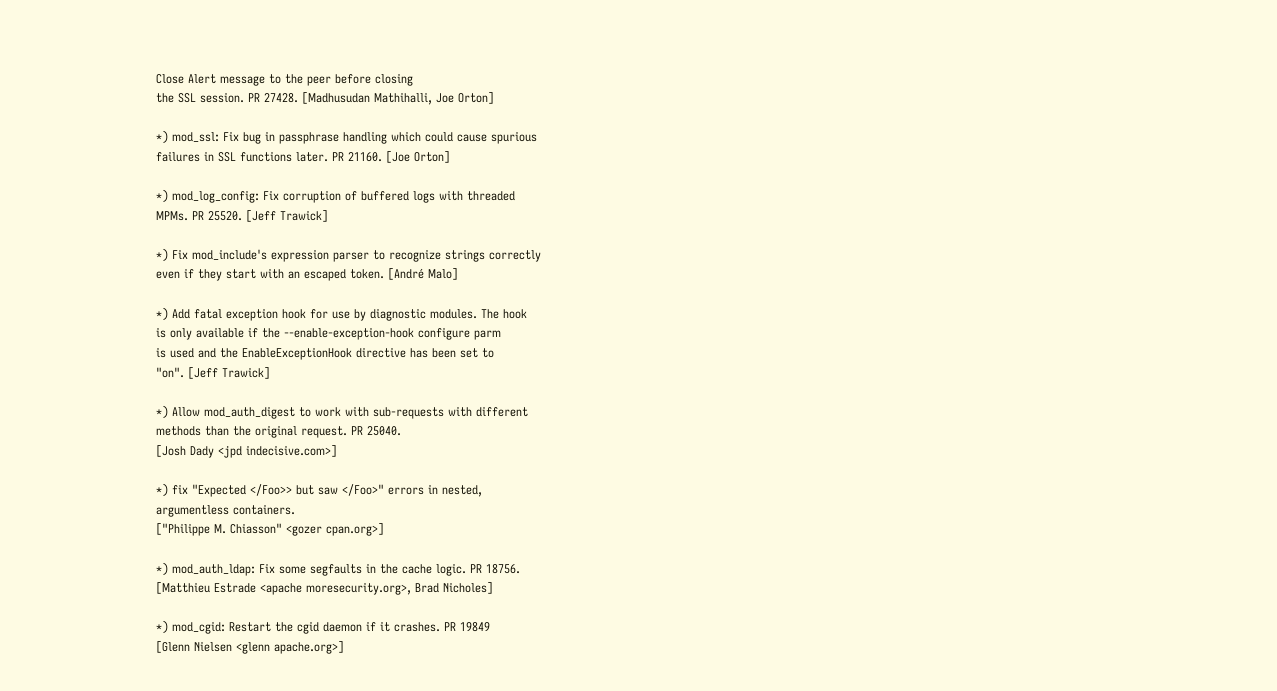Close Alert message to the peer before closing
the SSL session. PR 27428. [Madhusudan Mathihalli, Joe Orton]

*) mod_ssl: Fix bug in passphrase handling which could cause spurious
failures in SSL functions later. PR 21160. [Joe Orton]

*) mod_log_config: Fix corruption of buffered logs with threaded
MPMs. PR 25520. [Jeff Trawick]

*) Fix mod_include's expression parser to recognize strings correctly
even if they start with an escaped token. [André Malo]

*) Add fatal exception hook for use by diagnostic modules. The hook
is only available if the --enable-exception-hook configure parm
is used and the EnableExceptionHook directive has been set to
"on". [Jeff Trawick]

*) Allow mod_auth_digest to work with sub-requests with different
methods than the original request. PR 25040.
[Josh Dady <jpd indecisive.com>]

*) fix "Expected </Foo>> but saw </Foo>" errors in nested,
argumentless containers.
["Philippe M. Chiasson" <gozer cpan.org>]

*) mod_auth_ldap: Fix some segfaults in the cache logic. PR 18756.
[Matthieu Estrade <apache moresecurity.org>, Brad Nicholes]

*) mod_cgid: Restart the cgid daemon if it crashes. PR 19849
[Glenn Nielsen <glenn apache.org>]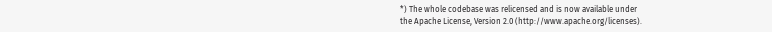*) The whole codebase was relicensed and is now available under
the Apache License, Version 2.0 (http://www.apache.org/licenses).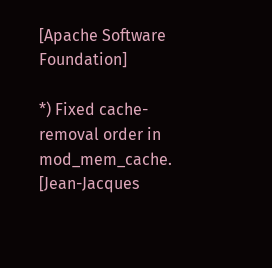[Apache Software Foundation]

*) Fixed cache-removal order in mod_mem_cache.
[Jean-Jacques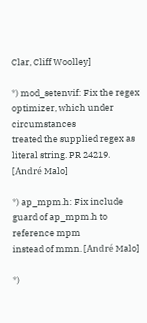Clar, Cliff Woolley]

*) mod_setenvif: Fix the regex optimizer, which under circumstances
treated the supplied regex as literal string. PR 24219.
[André Malo]

*) ap_mpm.h: Fix include guard of ap_mpm.h to reference mpm
instead of mmn. [André Malo]

*)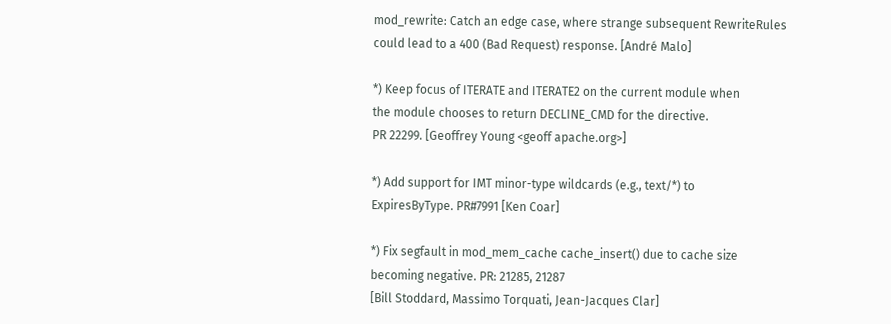mod_rewrite: Catch an edge case, where strange subsequent RewriteRules
could lead to a 400 (Bad Request) response. [André Malo]

*) Keep focus of ITERATE and ITERATE2 on the current module when
the module chooses to return DECLINE_CMD for the directive.
PR 22299. [Geoffrey Young <geoff apache.org>]

*) Add support for IMT minor-type wildcards (e.g., text/*) to
ExpiresByType. PR#7991 [Ken Coar]

*) Fix segfault in mod_mem_cache cache_insert() due to cache size
becoming negative. PR: 21285, 21287
[Bill Stoddard, Massimo Torquati, Jean-Jacques Clar]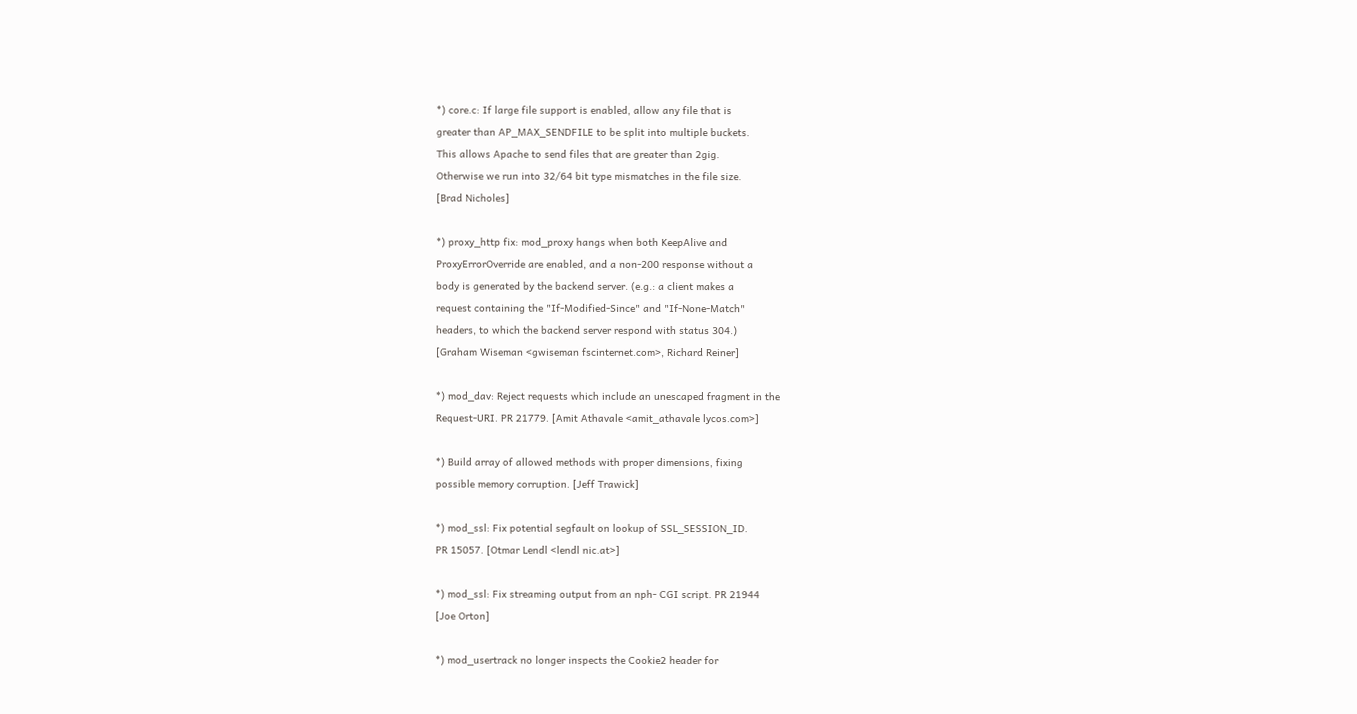*) core.c: If large file support is enabled, allow any file that is
greater than AP_MAX_SENDFILE to be split into multiple buckets.
This allows Apache to send files that are greater than 2gig.
Otherwise we run into 32/64 bit type mismatches in the file size.
[Brad Nicholes]

*) proxy_http fix: mod_proxy hangs when both KeepAlive and
ProxyErrorOverride are enabled, and a non-200 response without a
body is generated by the backend server. (e.g.: a client makes a
request containing the "If-Modified-Since" and "If-None-Match"
headers, to which the backend server respond with status 304.)
[Graham Wiseman <gwiseman fscinternet.com>, Richard Reiner]

*) mod_dav: Reject requests which include an unescaped fragment in the
Request-URI. PR 21779. [Amit Athavale <amit_athavale lycos.com>]

*) Build array of allowed methods with proper dimensions, fixing
possible memory corruption. [Jeff Trawick]

*) mod_ssl: Fix potential segfault on lookup of SSL_SESSION_ID.
PR 15057. [Otmar Lendl <lendl nic.at>]

*) mod_ssl: Fix streaming output from an nph- CGI script. PR 21944
[Joe Orton]

*) mod_usertrack no longer inspects the Cookie2 header for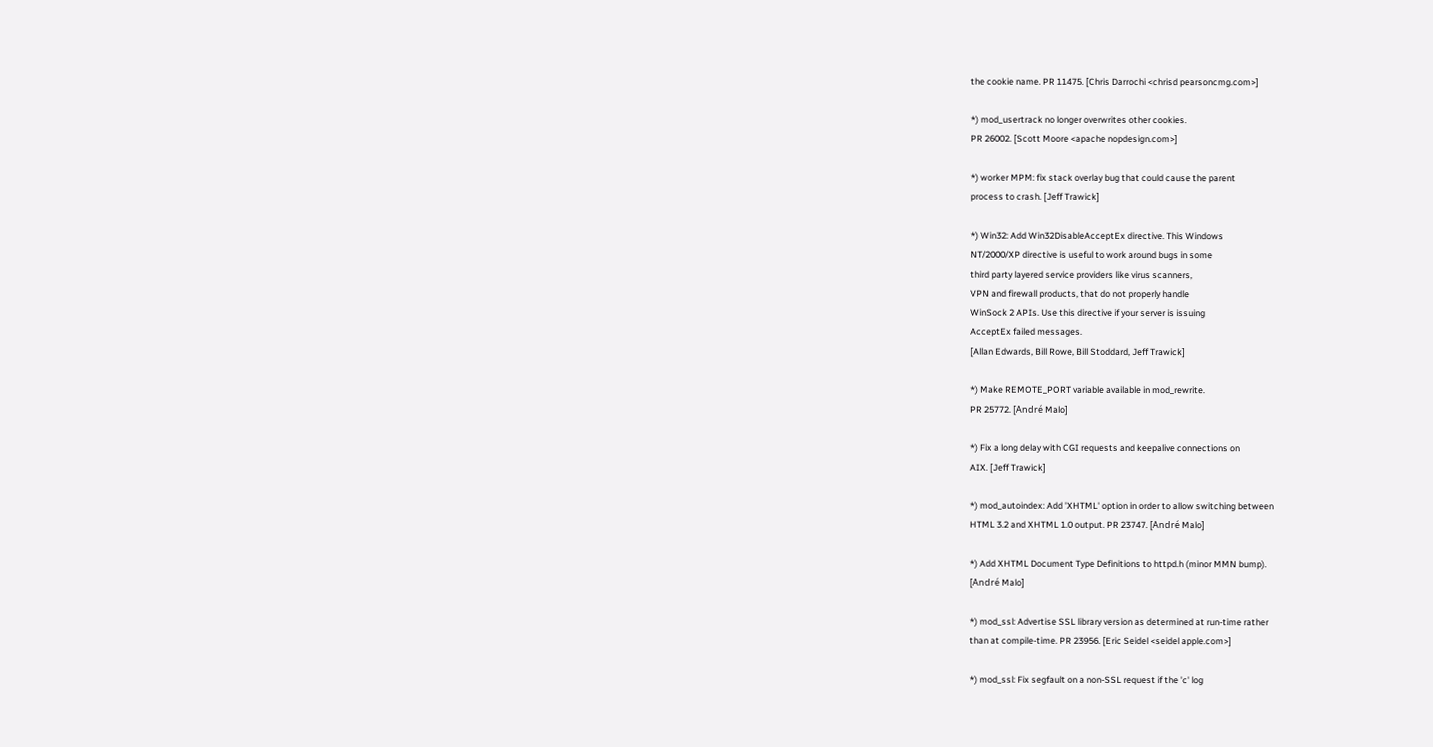the cookie name. PR 11475. [Chris Darrochi <chrisd pearsoncmg.com>]

*) mod_usertrack no longer overwrites other cookies.
PR 26002. [Scott Moore <apache nopdesign.com>]

*) worker MPM: fix stack overlay bug that could cause the parent
process to crash. [Jeff Trawick]

*) Win32: Add Win32DisableAcceptEx directive. This Windows
NT/2000/XP directive is useful to work around bugs in some
third party layered service providers like virus scanners,
VPN and firewall products, that do not properly handle
WinSock 2 APIs. Use this directive if your server is issuing
AcceptEx failed messages.
[Allan Edwards, Bill Rowe, Bill Stoddard, Jeff Trawick]

*) Make REMOTE_PORT variable available in mod_rewrite.
PR 25772. [André Malo]

*) Fix a long delay with CGI requests and keepalive connections on
AIX. [Jeff Trawick]

*) mod_autoindex: Add 'XHTML' option in order to allow switching between
HTML 3.2 and XHTML 1.0 output. PR 23747. [André Malo]

*) Add XHTML Document Type Definitions to httpd.h (minor MMN bump).
[André Malo]

*) mod_ssl: Advertise SSL library version as determined at run-time rather
than at compile-time. PR 23956. [Eric Seidel <seidel apple.com>]

*) mod_ssl: Fix segfault on a non-SSL request if the 'c' log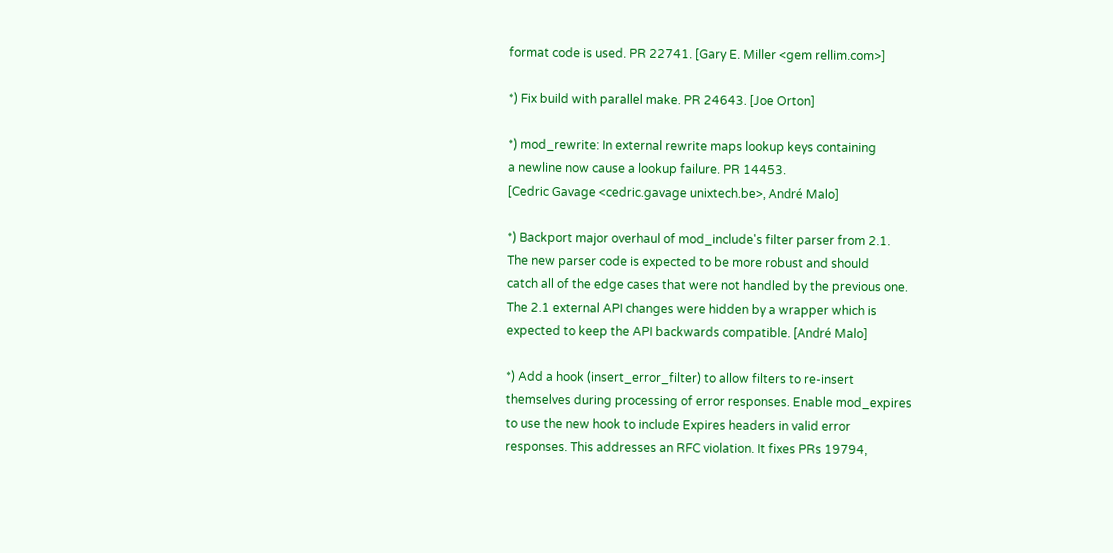format code is used. PR 22741. [Gary E. Miller <gem rellim.com>]

*) Fix build with parallel make. PR 24643. [Joe Orton]

*) mod_rewrite: In external rewrite maps lookup keys containing
a newline now cause a lookup failure. PR 14453.
[Cedric Gavage <cedric.gavage unixtech.be>, André Malo]

*) Backport major overhaul of mod_include's filter parser from 2.1.
The new parser code is expected to be more robust and should
catch all of the edge cases that were not handled by the previous one.
The 2.1 external API changes were hidden by a wrapper which is
expected to keep the API backwards compatible. [André Malo]

*) Add a hook (insert_error_filter) to allow filters to re-insert
themselves during processing of error responses. Enable mod_expires
to use the new hook to include Expires headers in valid error
responses. This addresses an RFC violation. It fixes PRs 19794,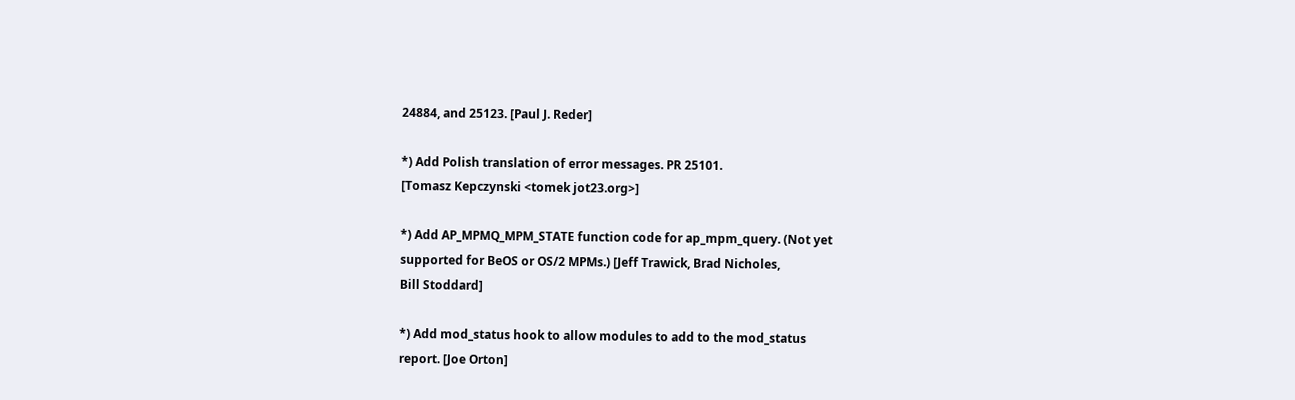24884, and 25123. [Paul J. Reder]

*) Add Polish translation of error messages. PR 25101.
[Tomasz Kepczynski <tomek jot23.org>]

*) Add AP_MPMQ_MPM_STATE function code for ap_mpm_query. (Not yet
supported for BeOS or OS/2 MPMs.) [Jeff Trawick, Brad Nicholes,
Bill Stoddard]

*) Add mod_status hook to allow modules to add to the mod_status
report. [Joe Orton]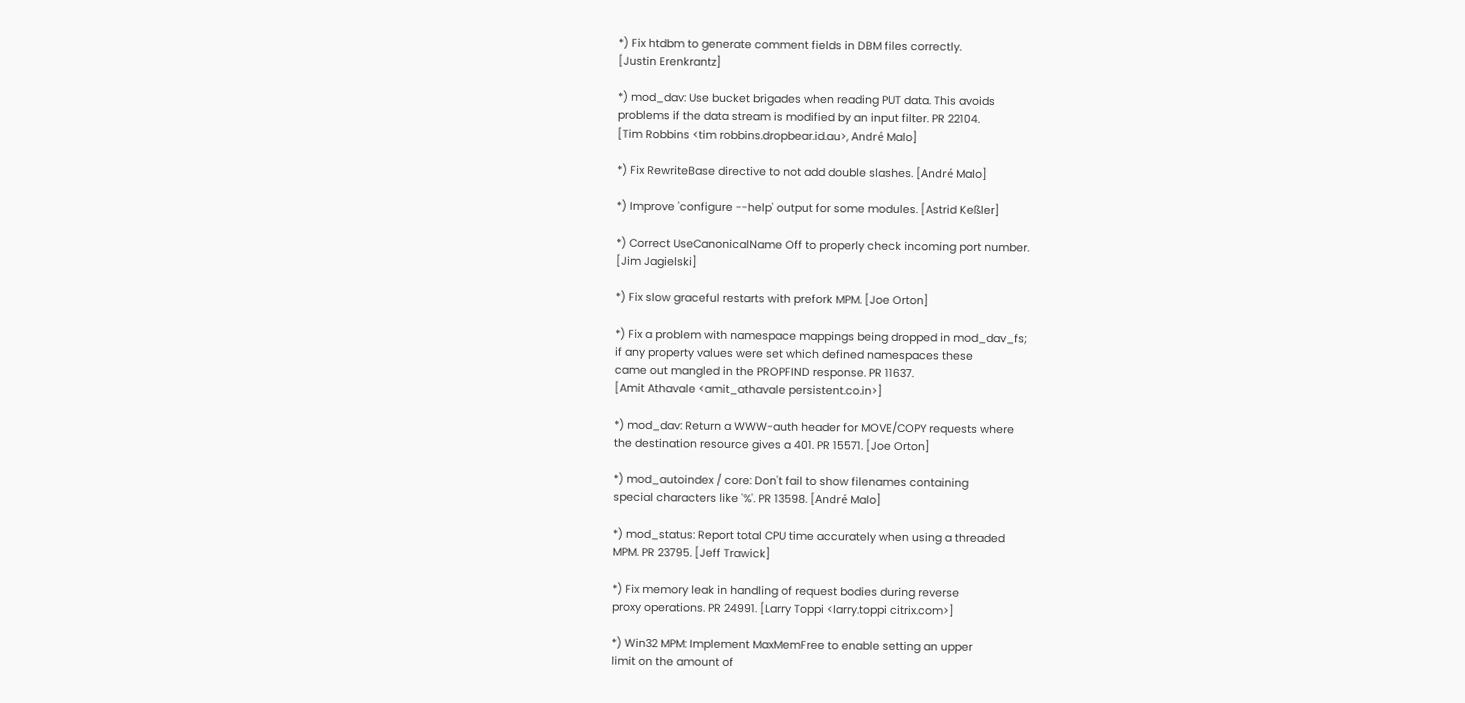*) Fix htdbm to generate comment fields in DBM files correctly.
[Justin Erenkrantz]

*) mod_dav: Use bucket brigades when reading PUT data. This avoids
problems if the data stream is modified by an input filter. PR 22104.
[Tim Robbins <tim robbins.dropbear.id.au>, André Malo]

*) Fix RewriteBase directive to not add double slashes. [André Malo]

*) Improve 'configure --help' output for some modules. [Astrid Keßler]

*) Correct UseCanonicalName Off to properly check incoming port number.
[Jim Jagielski]

*) Fix slow graceful restarts with prefork MPM. [Joe Orton]

*) Fix a problem with namespace mappings being dropped in mod_dav_fs;
if any property values were set which defined namespaces these
came out mangled in the PROPFIND response. PR 11637.
[Amit Athavale <amit_athavale persistent.co.in>]

*) mod_dav: Return a WWW-auth header for MOVE/COPY requests where
the destination resource gives a 401. PR 15571. [Joe Orton]

*) mod_autoindex / core: Don't fail to show filenames containing
special characters like '%'. PR 13598. [André Malo]

*) mod_status: Report total CPU time accurately when using a threaded
MPM. PR 23795. [Jeff Trawick]

*) Fix memory leak in handling of request bodies during reverse
proxy operations. PR 24991. [Larry Toppi <larry.toppi citrix.com>]

*) Win32 MPM: Implement MaxMemFree to enable setting an upper
limit on the amount of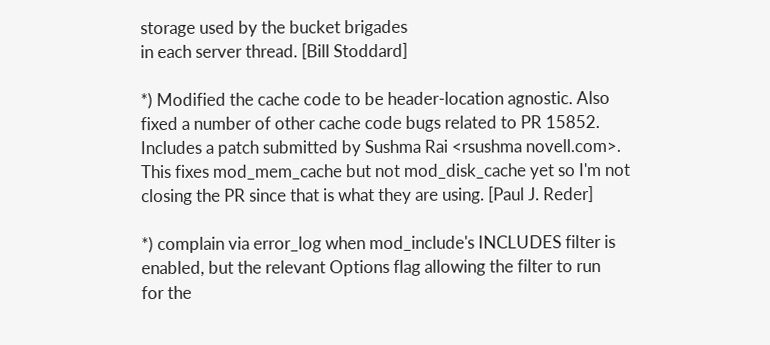storage used by the bucket brigades
in each server thread. [Bill Stoddard]

*) Modified the cache code to be header-location agnostic. Also
fixed a number of other cache code bugs related to PR 15852.
Includes a patch submitted by Sushma Rai <rsushma novell.com>.
This fixes mod_mem_cache but not mod_disk_cache yet so I'm not
closing the PR since that is what they are using. [Paul J. Reder]

*) complain via error_log when mod_include's INCLUDES filter is
enabled, but the relevant Options flag allowing the filter to run
for the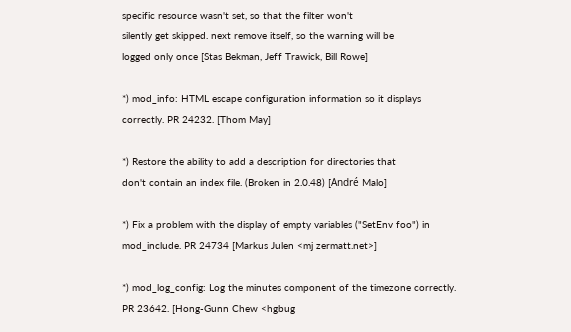specific resource wasn't set, so that the filter won't
silently get skipped. next remove itself, so the warning will be
logged only once [Stas Bekman, Jeff Trawick, Bill Rowe]

*) mod_info: HTML escape configuration information so it displays
correctly. PR 24232. [Thom May]

*) Restore the ability to add a description for directories that
don't contain an index file. (Broken in 2.0.48) [André Malo]

*) Fix a problem with the display of empty variables ("SetEnv foo") in
mod_include. PR 24734 [Markus Julen <mj zermatt.net>]

*) mod_log_config: Log the minutes component of the timezone correctly.
PR 23642. [Hong-Gunn Chew <hgbug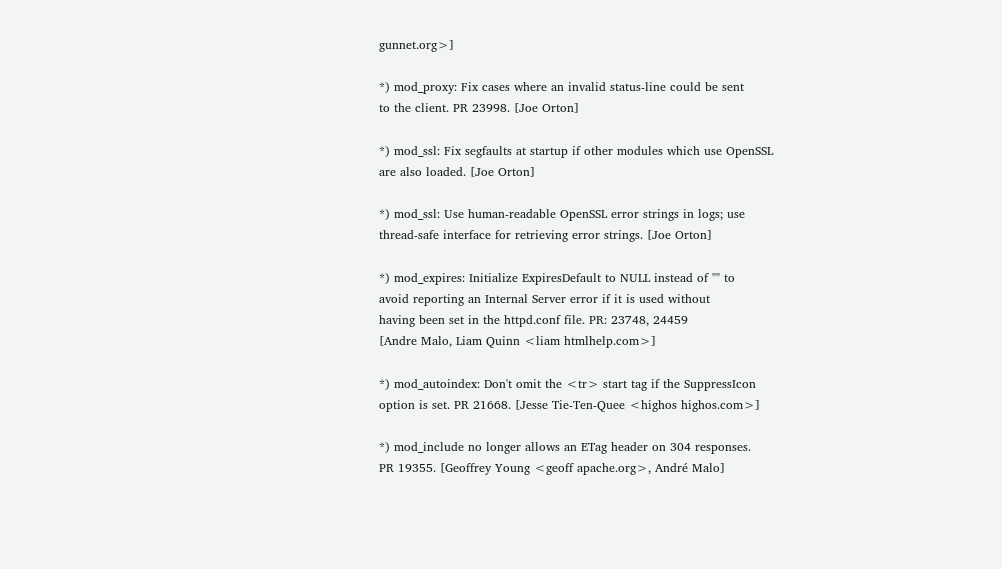gunnet.org>]

*) mod_proxy: Fix cases where an invalid status-line could be sent
to the client. PR 23998. [Joe Orton]

*) mod_ssl: Fix segfaults at startup if other modules which use OpenSSL
are also loaded. [Joe Orton]

*) mod_ssl: Use human-readable OpenSSL error strings in logs; use
thread-safe interface for retrieving error strings. [Joe Orton]

*) mod_expires: Initialize ExpiresDefault to NULL instead of "" to
avoid reporting an Internal Server error if it is used without
having been set in the httpd.conf file. PR: 23748, 24459
[Andre Malo, Liam Quinn <liam htmlhelp.com>]

*) mod_autoindex: Don't omit the <tr> start tag if the SuppressIcon
option is set. PR 21668. [Jesse Tie-Ten-Quee <highos highos.com>]

*) mod_include no longer allows an ETag header on 304 responses.
PR 19355. [Geoffrey Young <geoff apache.org>, André Malo]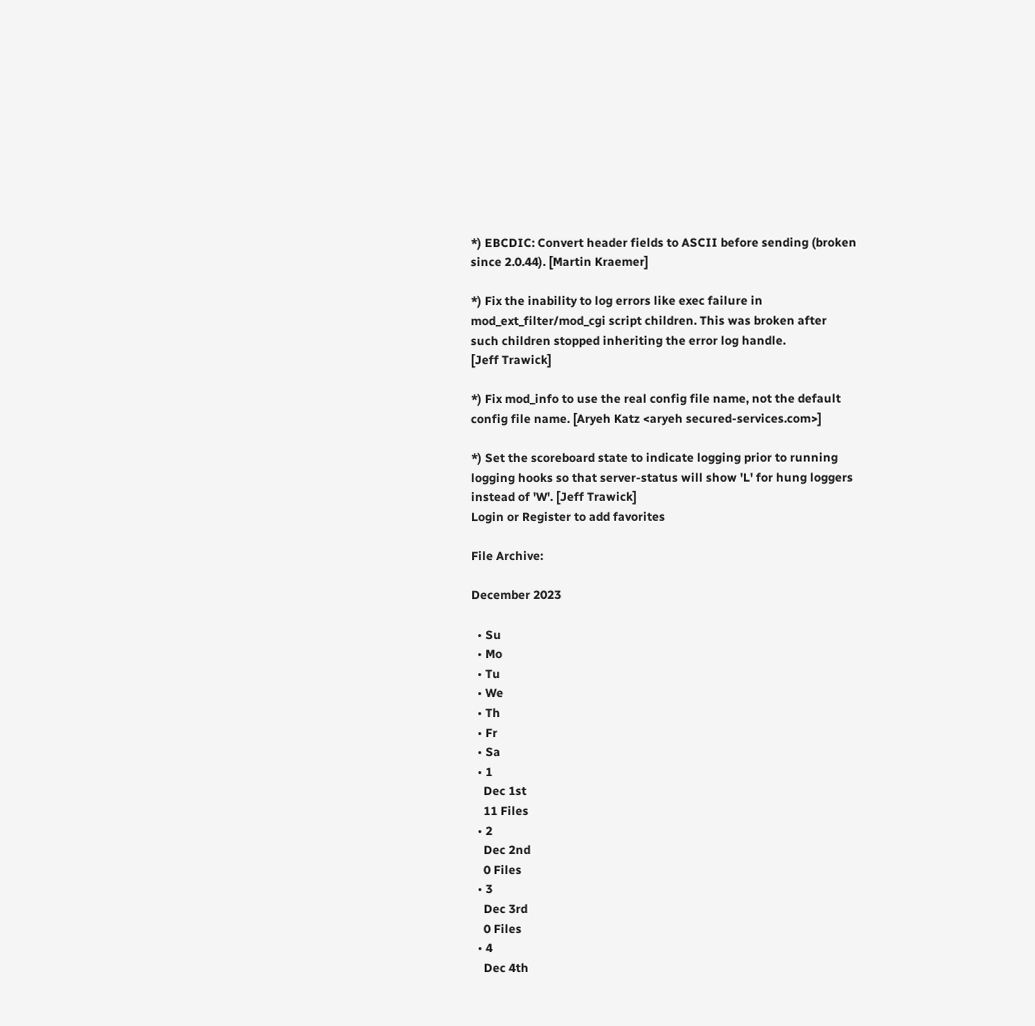*) EBCDIC: Convert header fields to ASCII before sending (broken
since 2.0.44). [Martin Kraemer]

*) Fix the inability to log errors like exec failure in
mod_ext_filter/mod_cgi script children. This was broken after
such children stopped inheriting the error log handle.
[Jeff Trawick]

*) Fix mod_info to use the real config file name, not the default
config file name. [Aryeh Katz <aryeh secured-services.com>]

*) Set the scoreboard state to indicate logging prior to running
logging hooks so that server-status will show 'L' for hung loggers
instead of 'W'. [Jeff Trawick]
Login or Register to add favorites

File Archive:

December 2023

  • Su
  • Mo
  • Tu
  • We
  • Th
  • Fr
  • Sa
  • 1
    Dec 1st
    11 Files
  • 2
    Dec 2nd
    0 Files
  • 3
    Dec 3rd
    0 Files
  • 4
    Dec 4th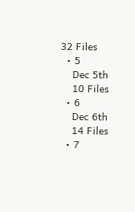32 Files
  • 5
    Dec 5th
    10 Files
  • 6
    Dec 6th
    14 Files
  • 7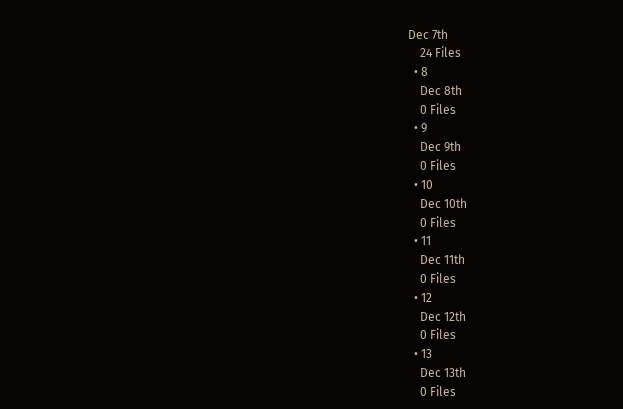Dec 7th
    24 Files
  • 8
    Dec 8th
    0 Files
  • 9
    Dec 9th
    0 Files
  • 10
    Dec 10th
    0 Files
  • 11
    Dec 11th
    0 Files
  • 12
    Dec 12th
    0 Files
  • 13
    Dec 13th
    0 Files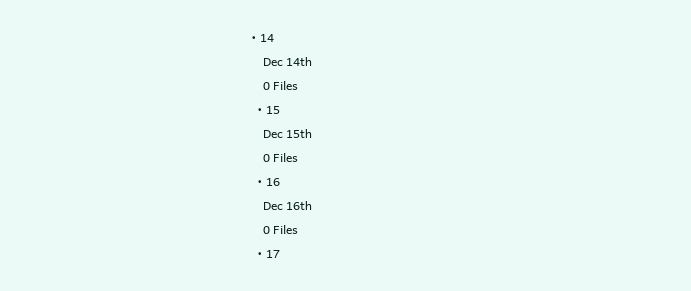• 14
    Dec 14th
    0 Files
  • 15
    Dec 15th
    0 Files
  • 16
    Dec 16th
    0 Files
  • 17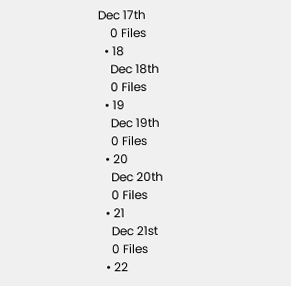Dec 17th
    0 Files
  • 18
    Dec 18th
    0 Files
  • 19
    Dec 19th
    0 Files
  • 20
    Dec 20th
    0 Files
  • 21
    Dec 21st
    0 Files
  • 22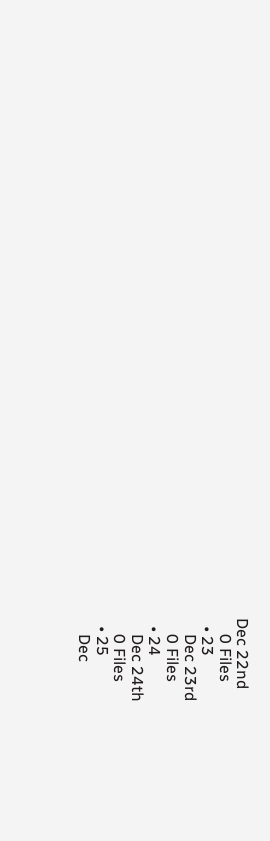Dec 22nd
    0 Files
  • 23
    Dec 23rd
    0 Files
  • 24
    Dec 24th
    0 Files
  • 25
    Dec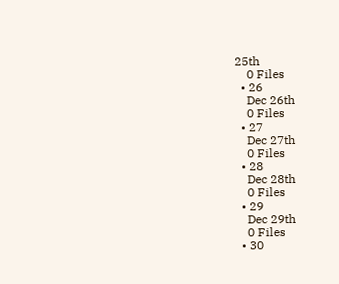25th
    0 Files
  • 26
    Dec 26th
    0 Files
  • 27
    Dec 27th
    0 Files
  • 28
    Dec 28th
    0 Files
  • 29
    Dec 29th
    0 Files
  • 30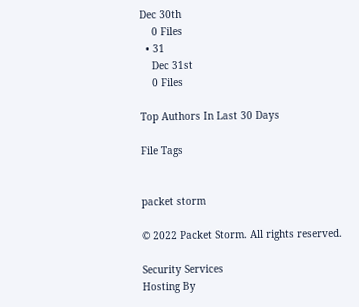Dec 30th
    0 Files
  • 31
    Dec 31st
    0 Files

Top Authors In Last 30 Days

File Tags


packet storm

© 2022 Packet Storm. All rights reserved.

Security Services
Hosting By